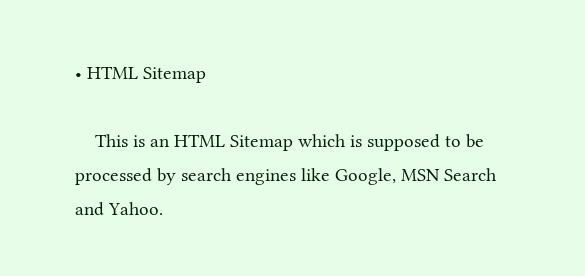• HTML Sitemap

    This is an HTML Sitemap which is supposed to be processed by search engines like Google, MSN Search and Yahoo.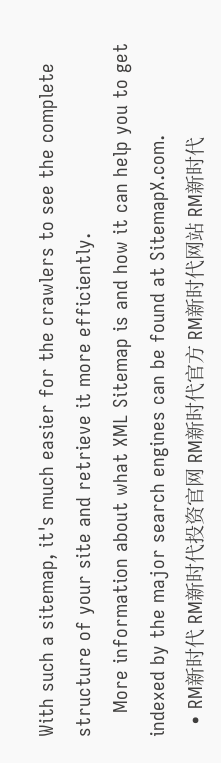With such a sitemap, it's much easier for the crawlers to see the complete structure of your site and retrieve it more efficiently.
    More information about what XML Sitemap is and how it can help you to get indexed by the major search engines can be found at SitemapX.com.
  • RM新时代 RM新时代投资官网 RM新时代官方 RM新时代网站 RM新时代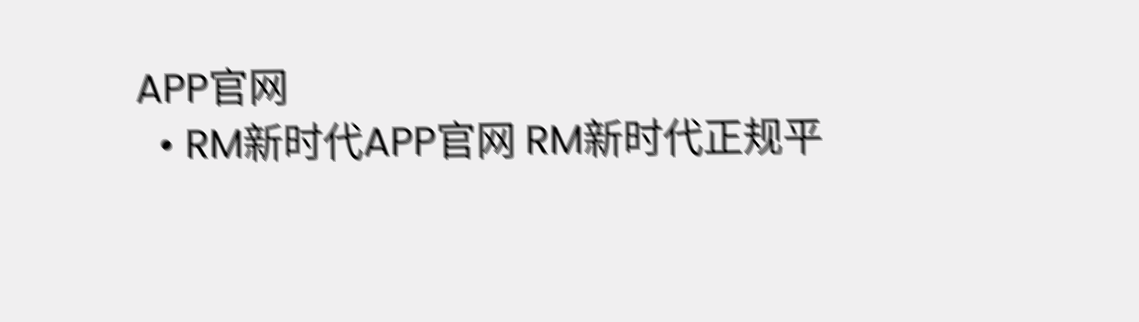APP官网
  • RM新时代APP官网 RM新时代正规平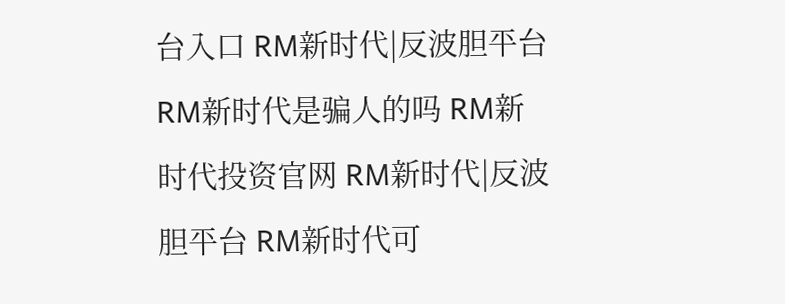台入口 RM新时代|反波胆平台 RM新时代是骗人的吗 RM新时代投资官网 RM新时代|反波胆平台 RM新时代可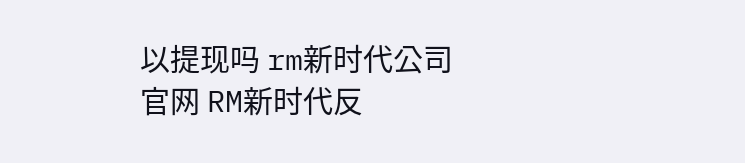以提现吗 rm新时代公司官网 RM新时代反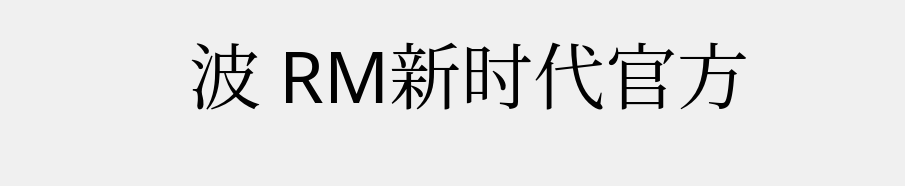波 RM新时代官方